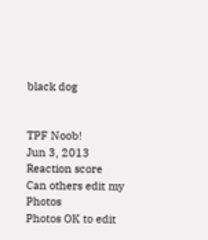black dog


TPF Noob!
Jun 3, 2013
Reaction score
Can others edit my Photos
Photos OK to edit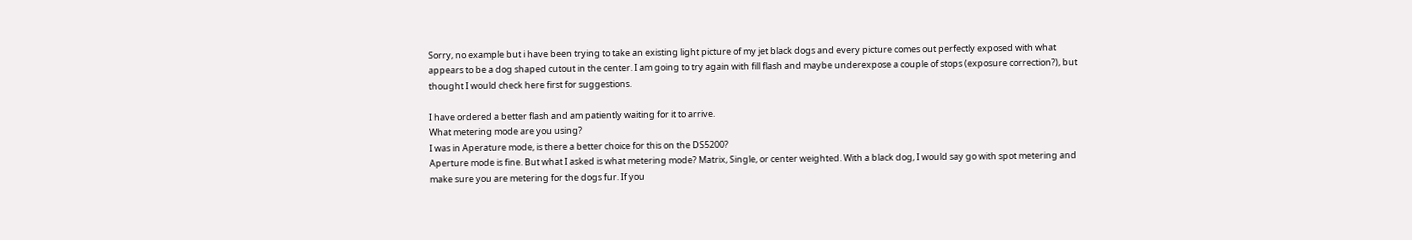Sorry, no example but i have been trying to take an existing light picture of my jet black dogs and every picture comes out perfectly exposed with what appears to be a dog shaped cutout in the center. I am going to try again with fill flash and maybe underexpose a couple of stops (exposure correction?), but thought I would check here first for suggestions.

I have ordered a better flash and am patiently waiting for it to arrive.
What metering mode are you using?
I was in Aperature mode, is there a better choice for this on the DS5200?
Aperture mode is fine. But what I asked is what metering mode? Matrix, Single, or center weighted. With a black dog, I would say go with spot metering and make sure you are metering for the dogs fur. If you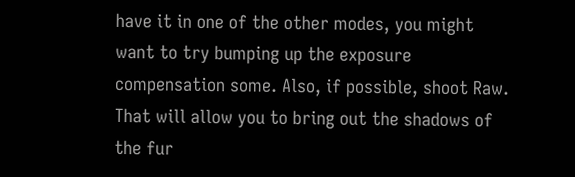have it in one of the other modes, you might want to try bumping up the exposure compensation some. Also, if possible, shoot Raw. That will allow you to bring out the shadows of the fur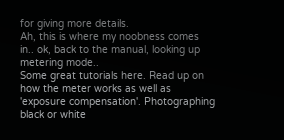for giving more details.
Ah, this is where my noobness comes in.. ok, back to the manual, looking up metering mode..
Some great tutorials here. Read up on how the meter works as well as 'exposure compensation'. Photographing black or white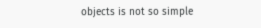objects is not so simple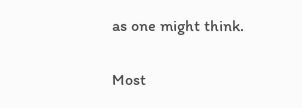as one might think.

Most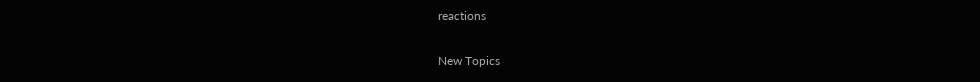reactions

New Topics